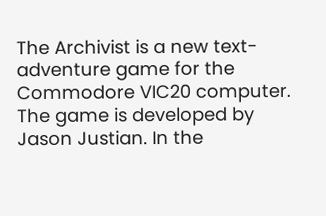The Archivist is a new text-adventure game for the Commodore VIC20 computer. The game is developed by Jason Justian. In the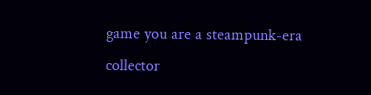game you are a steampunk-era collector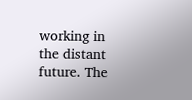working in the distant future. The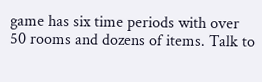game has six time periods with over 50 rooms and dozens of items. Talk to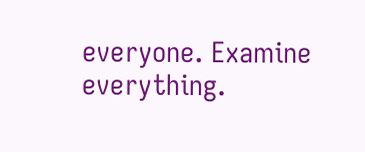everyone. Examine everything.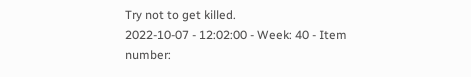Try not to get killed.
2022-10-07 - 12:02:00 - Week: 40 - Item number: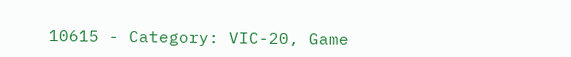10615 - Category: VIC-20, Game